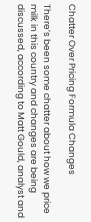Chatter Over Pricing Formula Changes

There’s been some chatter about how we price milk in this country and changes are being discussed, according to Matt Gould, analyst and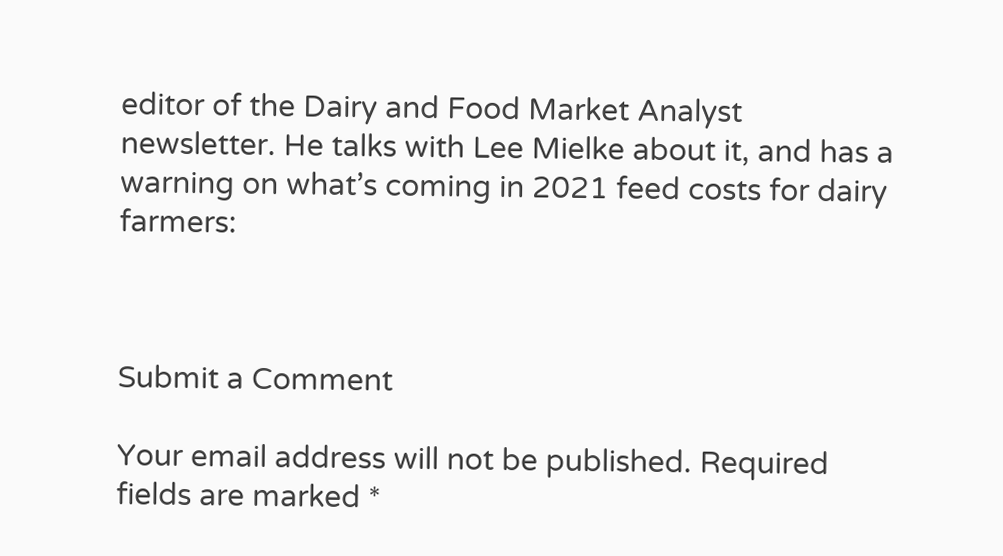editor of the Dairy and Food Market Analyst newsletter. He talks with Lee Mielke about it, and has a warning on what’s coming in 2021 feed costs for dairy farmers:



Submit a Comment

Your email address will not be published. Required fields are marked *